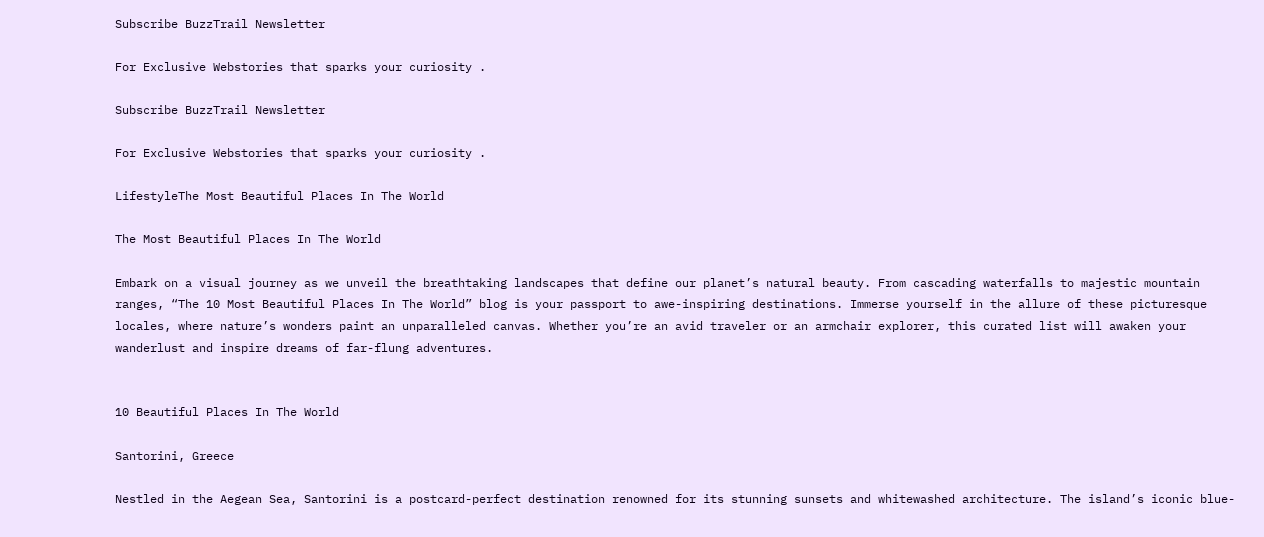Subscribe BuzzTrail Newsletter

For Exclusive Webstories that sparks your curiosity .

Subscribe BuzzTrail Newsletter

For Exclusive Webstories that sparks your curiosity .

LifestyleThe Most Beautiful Places In The World

The Most Beautiful Places In The World

Embark on a visual journey as we unveil the breathtaking landscapes that define our planet’s natural beauty. From cascading waterfalls to majestic mountain ranges, “The 10 Most Beautiful Places In The World” blog is your passport to awe-inspiring destinations. Immerse yourself in the allure of these picturesque locales, where nature’s wonders paint an unparalleled canvas. Whether you’re an avid traveler or an armchair explorer, this curated list will awaken your wanderlust and inspire dreams of far-flung adventures.


10 Beautiful Places In The World

Santorini, Greece

Nestled in the Aegean Sea, Santorini is a postcard-perfect destination renowned for its stunning sunsets and whitewashed architecture. The island’s iconic blue-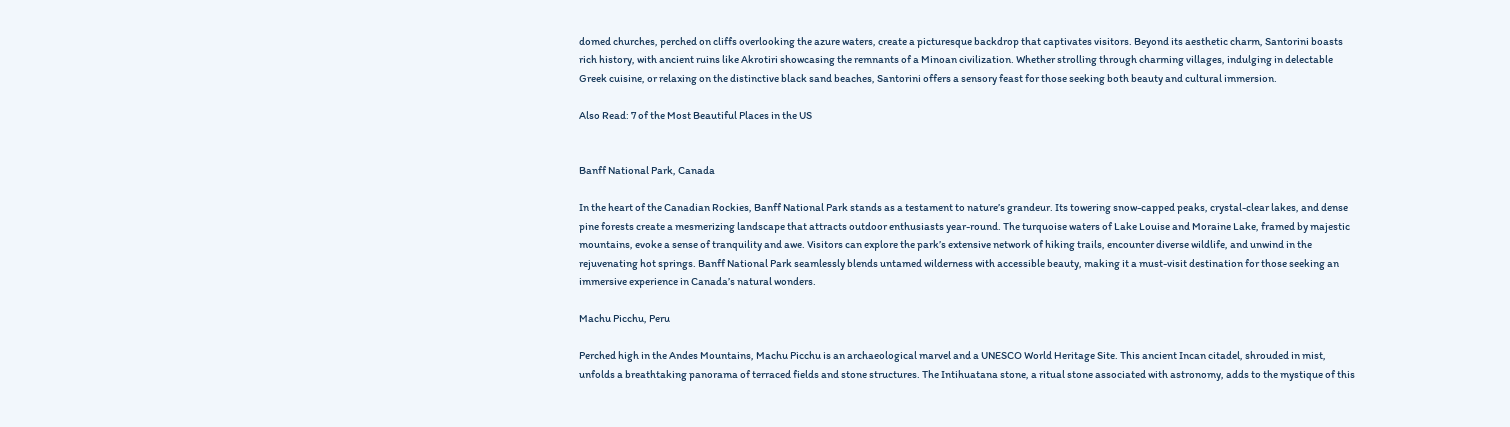domed churches, perched on cliffs overlooking the azure waters, create a picturesque backdrop that captivates visitors. Beyond its aesthetic charm, Santorini boasts rich history, with ancient ruins like Akrotiri showcasing the remnants of a Minoan civilization. Whether strolling through charming villages, indulging in delectable Greek cuisine, or relaxing on the distinctive black sand beaches, Santorini offers a sensory feast for those seeking both beauty and cultural immersion.

Also Read: 7 of the Most Beautiful Places in the US


Banff National Park, Canada

In the heart of the Canadian Rockies, Banff National Park stands as a testament to nature’s grandeur. Its towering snow-capped peaks, crystal-clear lakes, and dense pine forests create a mesmerizing landscape that attracts outdoor enthusiasts year-round. The turquoise waters of Lake Louise and Moraine Lake, framed by majestic mountains, evoke a sense of tranquility and awe. Visitors can explore the park’s extensive network of hiking trails, encounter diverse wildlife, and unwind in the rejuvenating hot springs. Banff National Park seamlessly blends untamed wilderness with accessible beauty, making it a must-visit destination for those seeking an immersive experience in Canada’s natural wonders.

Machu Picchu, Peru

Perched high in the Andes Mountains, Machu Picchu is an archaeological marvel and a UNESCO World Heritage Site. This ancient Incan citadel, shrouded in mist, unfolds a breathtaking panorama of terraced fields and stone structures. The Intihuatana stone, a ritual stone associated with astronomy, adds to the mystique of this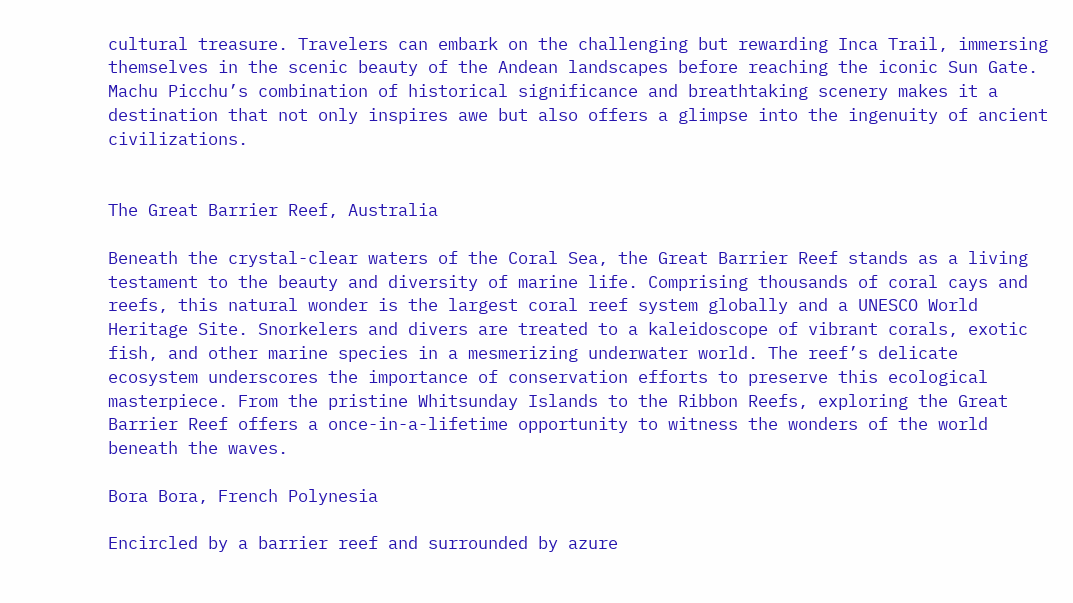cultural treasure. Travelers can embark on the challenging but rewarding Inca Trail, immersing themselves in the scenic beauty of the Andean landscapes before reaching the iconic Sun Gate. Machu Picchu’s combination of historical significance and breathtaking scenery makes it a destination that not only inspires awe but also offers a glimpse into the ingenuity of ancient civilizations.


The Great Barrier Reef, Australia

Beneath the crystal-clear waters of the Coral Sea, the Great Barrier Reef stands as a living testament to the beauty and diversity of marine life. Comprising thousands of coral cays and reefs, this natural wonder is the largest coral reef system globally and a UNESCO World Heritage Site. Snorkelers and divers are treated to a kaleidoscope of vibrant corals, exotic fish, and other marine species in a mesmerizing underwater world. The reef’s delicate ecosystem underscores the importance of conservation efforts to preserve this ecological masterpiece. From the pristine Whitsunday Islands to the Ribbon Reefs, exploring the Great Barrier Reef offers a once-in-a-lifetime opportunity to witness the wonders of the world beneath the waves.

Bora Bora, French Polynesia

Encircled by a barrier reef and surrounded by azure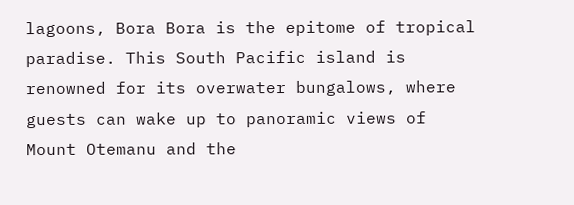lagoons, Bora Bora is the epitome of tropical paradise. This South Pacific island is renowned for its overwater bungalows, where guests can wake up to panoramic views of Mount Otemanu and the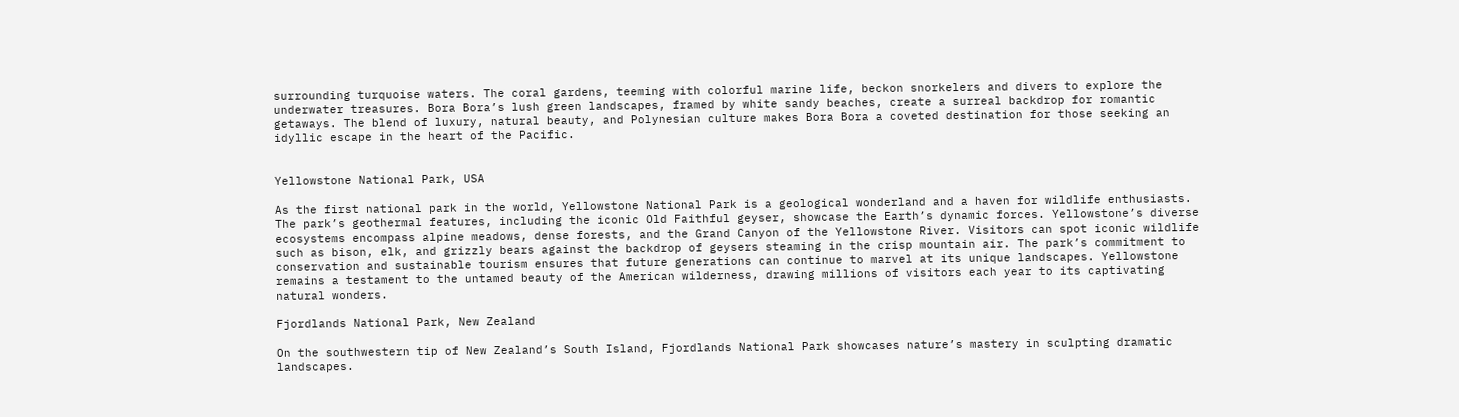surrounding turquoise waters. The coral gardens, teeming with colorful marine life, beckon snorkelers and divers to explore the underwater treasures. Bora Bora’s lush green landscapes, framed by white sandy beaches, create a surreal backdrop for romantic getaways. The blend of luxury, natural beauty, and Polynesian culture makes Bora Bora a coveted destination for those seeking an idyllic escape in the heart of the Pacific.


Yellowstone National Park, USA

As the first national park in the world, Yellowstone National Park is a geological wonderland and a haven for wildlife enthusiasts. The park’s geothermal features, including the iconic Old Faithful geyser, showcase the Earth’s dynamic forces. Yellowstone’s diverse ecosystems encompass alpine meadows, dense forests, and the Grand Canyon of the Yellowstone River. Visitors can spot iconic wildlife such as bison, elk, and grizzly bears against the backdrop of geysers steaming in the crisp mountain air. The park’s commitment to conservation and sustainable tourism ensures that future generations can continue to marvel at its unique landscapes. Yellowstone remains a testament to the untamed beauty of the American wilderness, drawing millions of visitors each year to its captivating natural wonders.

Fjordlands National Park, New Zealand

On the southwestern tip of New Zealand’s South Island, Fjordlands National Park showcases nature’s mastery in sculpting dramatic landscapes.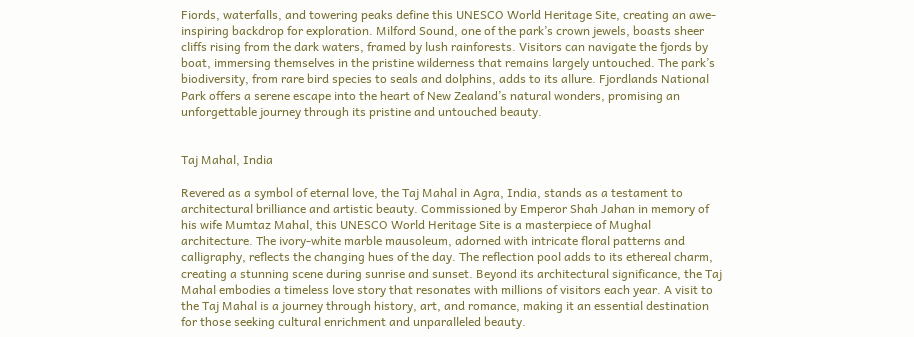Fiords, waterfalls, and towering peaks define this UNESCO World Heritage Site, creating an awe-inspiring backdrop for exploration. Milford Sound, one of the park’s crown jewels, boasts sheer cliffs rising from the dark waters, framed by lush rainforests. Visitors can navigate the fjords by boat, immersing themselves in the pristine wilderness that remains largely untouched. The park’s biodiversity, from rare bird species to seals and dolphins, adds to its allure. Fjordlands National Park offers a serene escape into the heart of New Zealand’s natural wonders, promising an unforgettable journey through its pristine and untouched beauty.


Taj Mahal, India

Revered as a symbol of eternal love, the Taj Mahal in Agra, India, stands as a testament to architectural brilliance and artistic beauty. Commissioned by Emperor Shah Jahan in memory of his wife Mumtaz Mahal, this UNESCO World Heritage Site is a masterpiece of Mughal architecture. The ivory-white marble mausoleum, adorned with intricate floral patterns and calligraphy, reflects the changing hues of the day. The reflection pool adds to its ethereal charm, creating a stunning scene during sunrise and sunset. Beyond its architectural significance, the Taj Mahal embodies a timeless love story that resonates with millions of visitors each year. A visit to the Taj Mahal is a journey through history, art, and romance, making it an essential destination for those seeking cultural enrichment and unparalleled beauty.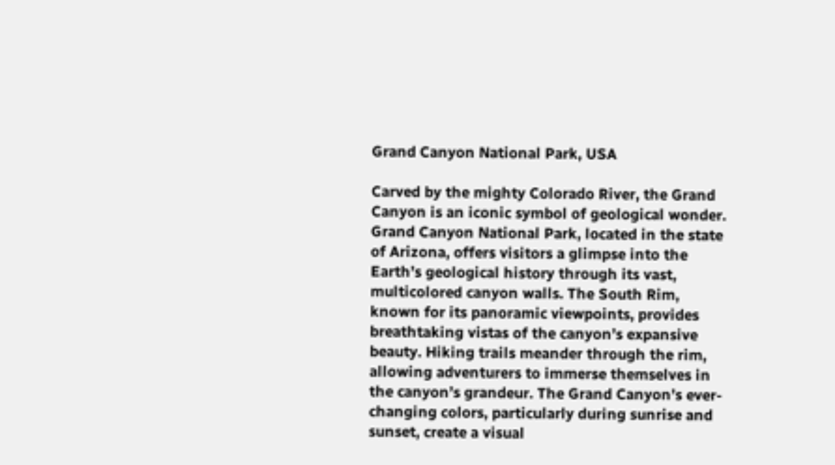Grand Canyon National Park, USA

Carved by the mighty Colorado River, the Grand Canyon is an iconic symbol of geological wonder. Grand Canyon National Park, located in the state of Arizona, offers visitors a glimpse into the Earth’s geological history through its vast, multicolored canyon walls. The South Rim, known for its panoramic viewpoints, provides breathtaking vistas of the canyon’s expansive beauty. Hiking trails meander through the rim, allowing adventurers to immerse themselves in the canyon’s grandeur. The Grand Canyon’s ever-changing colors, particularly during sunrise and sunset, create a visual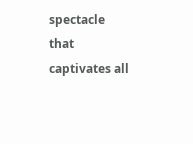spectacle that captivates all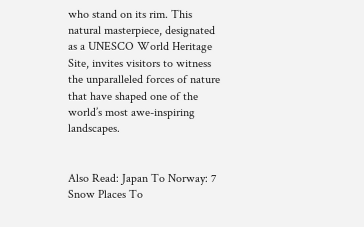who stand on its rim. This natural masterpiece, designated as a UNESCO World Heritage Site, invites visitors to witness the unparalleled forces of nature that have shaped one of the world’s most awe-inspiring landscapes.


Also Read: Japan To Norway: 7 Snow Places To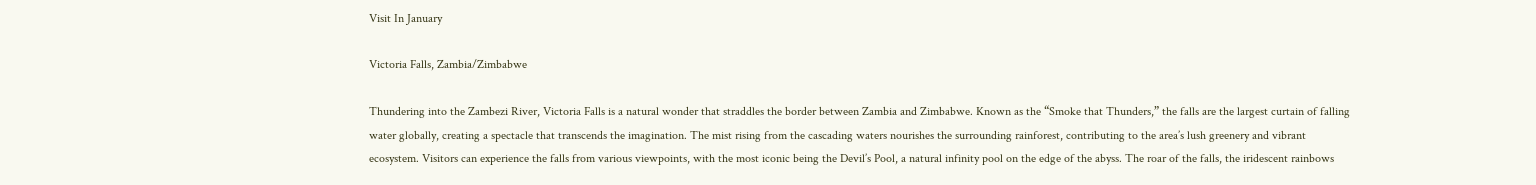Visit In January

Victoria Falls, Zambia/Zimbabwe

Thundering into the Zambezi River, Victoria Falls is a natural wonder that straddles the border between Zambia and Zimbabwe. Known as the “Smoke that Thunders,” the falls are the largest curtain of falling water globally, creating a spectacle that transcends the imagination. The mist rising from the cascading waters nourishes the surrounding rainforest, contributing to the area’s lush greenery and vibrant ecosystem. Visitors can experience the falls from various viewpoints, with the most iconic being the Devil’s Pool, a natural infinity pool on the edge of the abyss. The roar of the falls, the iridescent rainbows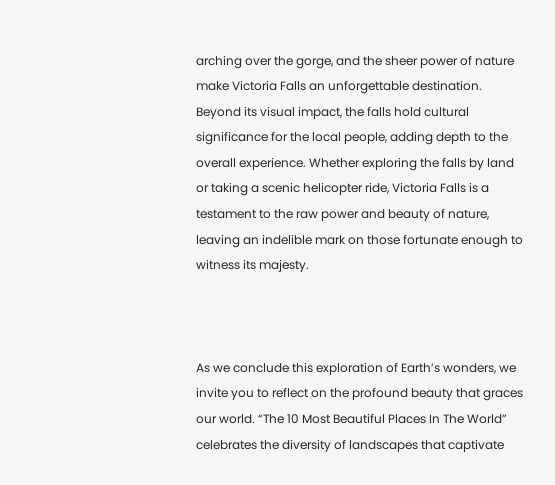arching over the gorge, and the sheer power of nature make Victoria Falls an unforgettable destination. Beyond its visual impact, the falls hold cultural significance for the local people, adding depth to the overall experience. Whether exploring the falls by land or taking a scenic helicopter ride, Victoria Falls is a testament to the raw power and beauty of nature, leaving an indelible mark on those fortunate enough to witness its majesty.



As we conclude this exploration of Earth’s wonders, we invite you to reflect on the profound beauty that graces our world. “The 10 Most Beautiful Places In The World” celebrates the diversity of landscapes that captivate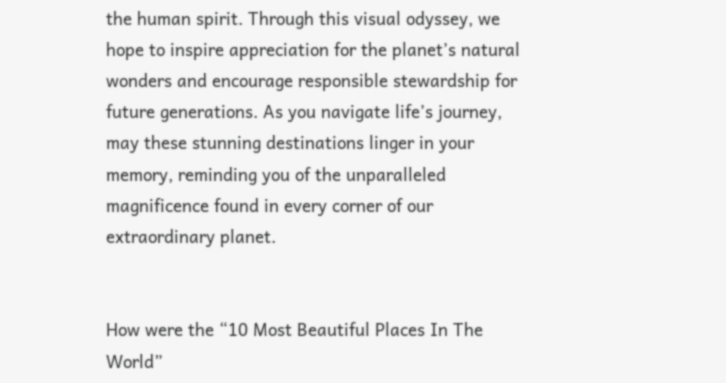the human spirit. Through this visual odyssey, we hope to inspire appreciation for the planet’s natural wonders and encourage responsible stewardship for future generations. As you navigate life’s journey, may these stunning destinations linger in your memory, reminding you of the unparalleled magnificence found in every corner of our extraordinary planet.


How were the “10 Most Beautiful Places In The World”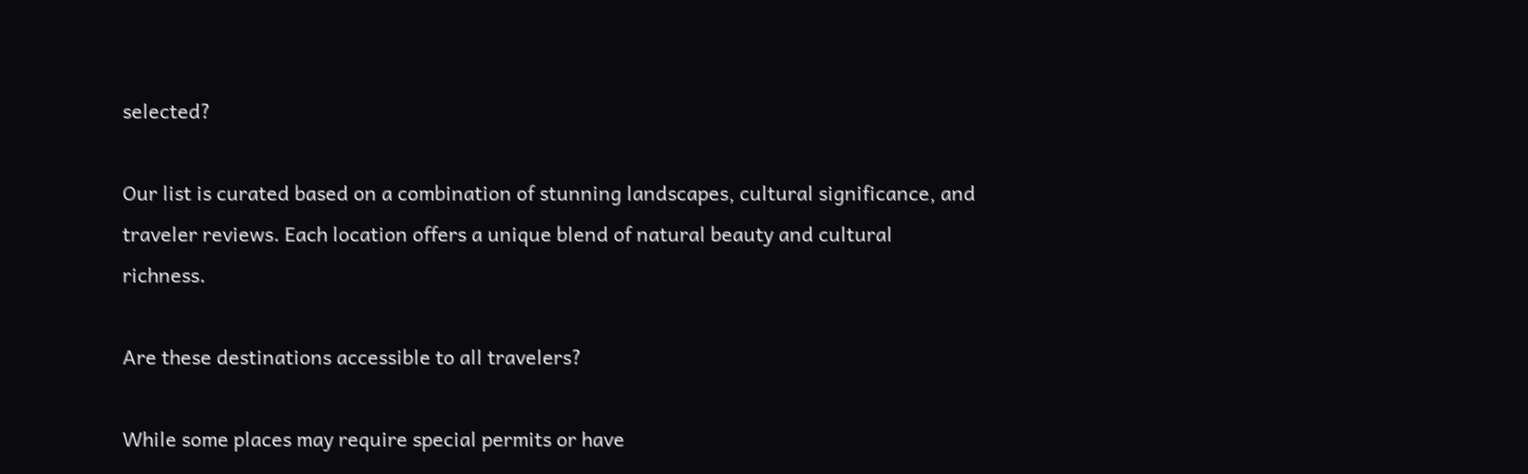selected?

Our list is curated based on a combination of stunning landscapes, cultural significance, and traveler reviews. Each location offers a unique blend of natural beauty and cultural richness.

Are these destinations accessible to all travelers?

While some places may require special permits or have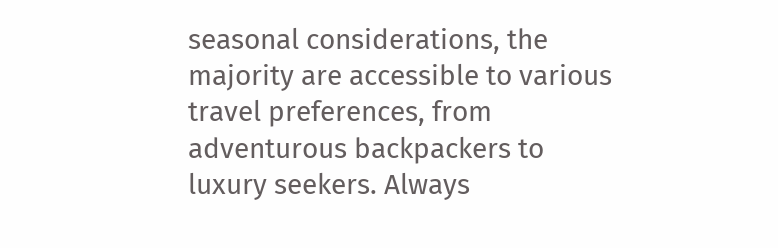seasonal considerations, the majority are accessible to various travel preferences, from adventurous backpackers to luxury seekers. Always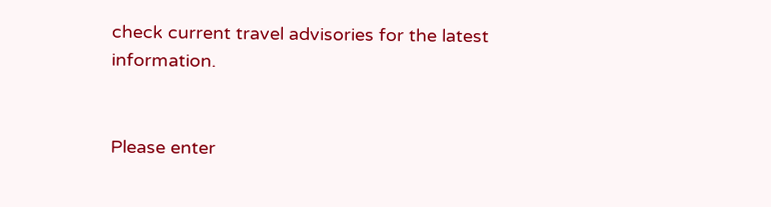check current travel advisories for the latest information.


Please enter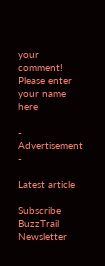your comment!
Please enter your name here

- Advertisement -

Latest article

Subscribe BuzzTrail Newsletter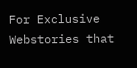For Exclusive Webstories that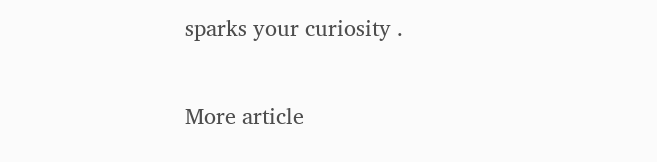sparks your curiosity .

More article